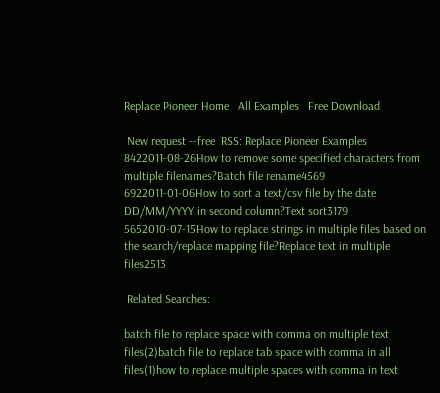Replace Pioneer Home   All Examples   Free Download

 New request --free  RSS: Replace Pioneer Examples
8422011-08-26How to remove some specified characters from multiple filenames?Batch file rename4569
6922011-01-06How to sort a text/csv file by the date DD/MM/YYYY in second column?Text sort3179
5652010-07-15How to replace strings in multiple files based on the search/replace mapping file?Replace text in multiple files2513

 Related Searches:

batch file to replace space with comma on multiple text files(2)batch file to replace tab space with comma in all files(1)how to replace multiple spaces with comma in text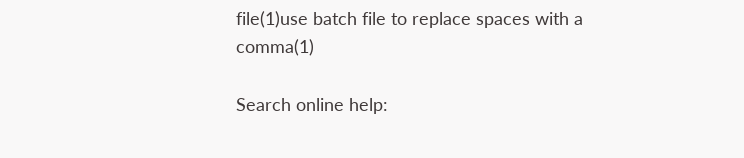file(1)use batch file to replace spaces with a comma(1)

Search online help: